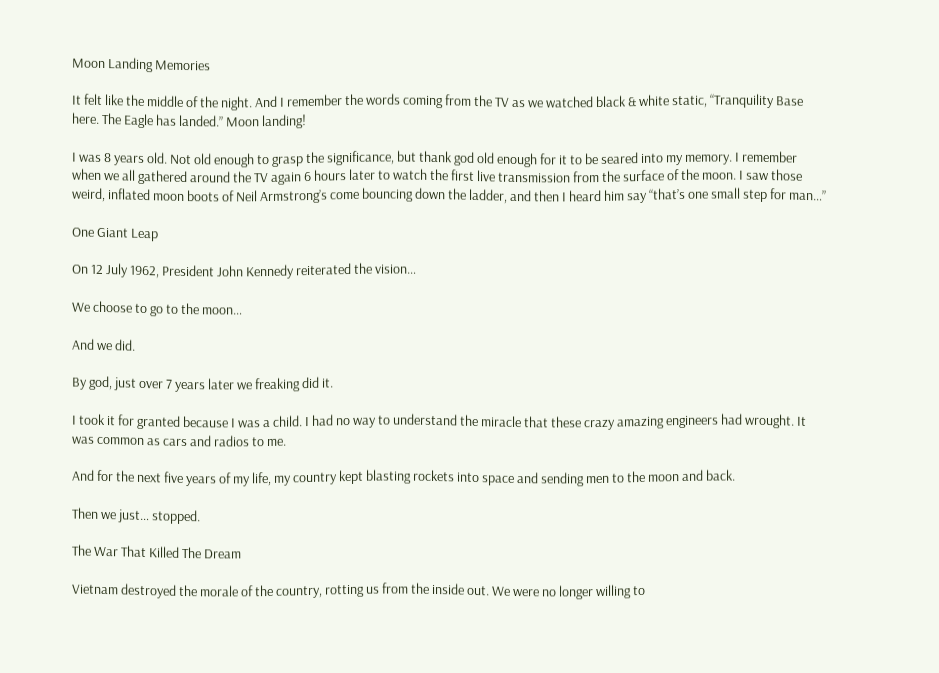Moon Landing Memories

It felt like the middle of the night. And I remember the words coming from the TV as we watched black & white static, “Tranquility Base here. The Eagle has landed.” Moon landing!

I was 8 years old. Not old enough to grasp the significance, but thank god old enough for it to be seared into my memory. I remember when we all gathered around the TV again 6 hours later to watch the first live transmission from the surface of the moon. I saw those weird, inflated moon boots of Neil Armstrong’s come bouncing down the ladder, and then I heard him say “that’s one small step for man…”

One Giant Leap

On 12 July 1962, President John Kennedy reiterated the vision…

We choose to go to the moon…

And we did.

By god, just over 7 years later we freaking did it.

I took it for granted because I was a child. I had no way to understand the miracle that these crazy amazing engineers had wrought. It was common as cars and radios to me.

And for the next five years of my life, my country kept blasting rockets into space and sending men to the moon and back.

Then we just… stopped.

The War That Killed The Dream

Vietnam destroyed the morale of the country, rotting us from the inside out. We were no longer willing to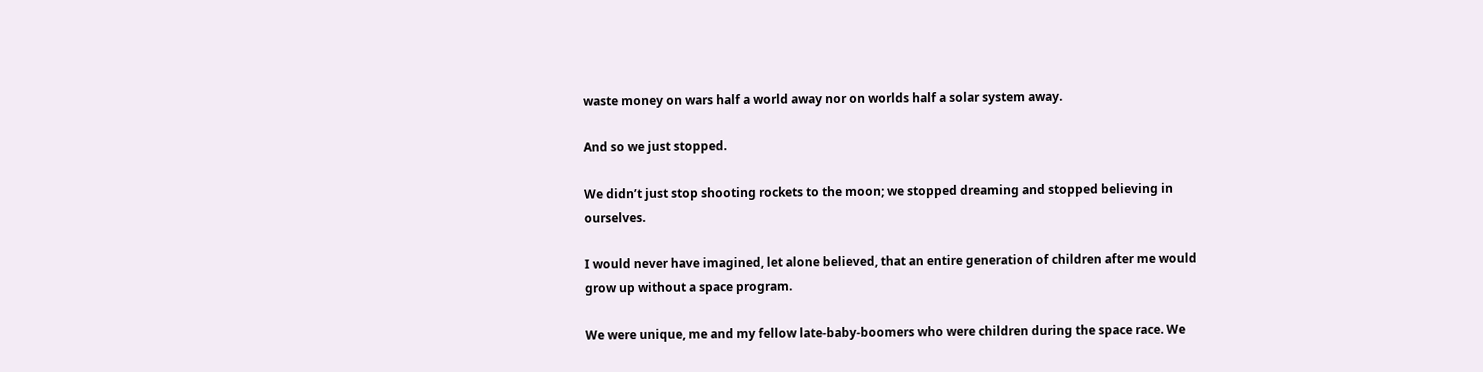waste money on wars half a world away nor on worlds half a solar system away.

And so we just stopped.

We didn’t just stop shooting rockets to the moon; we stopped dreaming and stopped believing in ourselves.

I would never have imagined, let alone believed, that an entire generation of children after me would grow up without a space program.

We were unique, me and my fellow late-baby-boomers who were children during the space race. We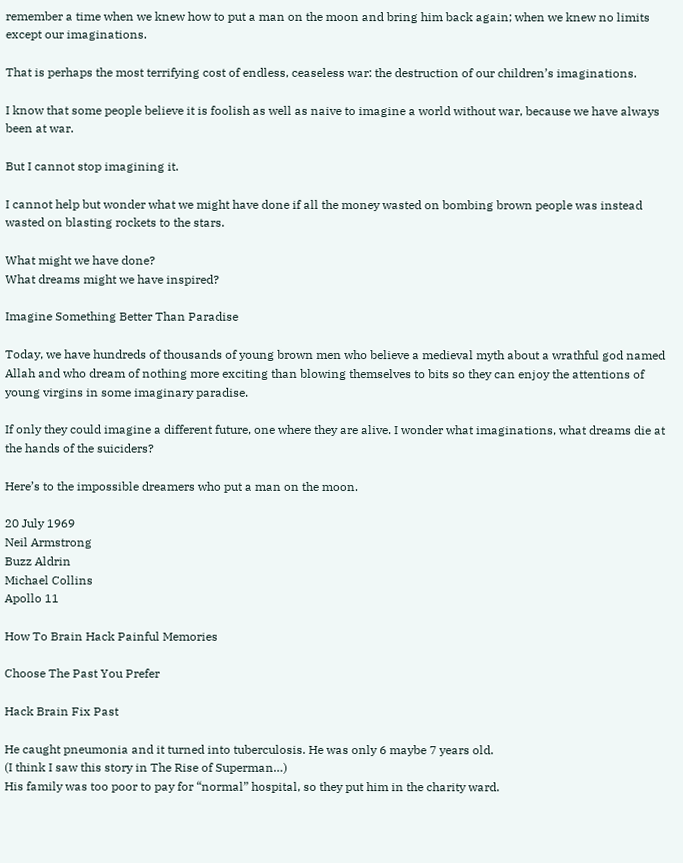remember a time when we knew how to put a man on the moon and bring him back again; when we knew no limits except our imaginations.

That is perhaps the most terrifying cost of endless, ceaseless war: the destruction of our children’s imaginations.

I know that some people believe it is foolish as well as naive to imagine a world without war, because we have always been at war.

But I cannot stop imagining it.

I cannot help but wonder what we might have done if all the money wasted on bombing brown people was instead wasted on blasting rockets to the stars.

What might we have done?
What dreams might we have inspired?

Imagine Something Better Than Paradise

Today, we have hundreds of thousands of young brown men who believe a medieval myth about a wrathful god named Allah and who dream of nothing more exciting than blowing themselves to bits so they can enjoy the attentions of young virgins in some imaginary paradise.

If only they could imagine a different future, one where they are alive. I wonder what imaginations, what dreams die at the hands of the suiciders?

Here’s to the impossible dreamers who put a man on the moon.

20 July 1969
Neil Armstrong
Buzz Aldrin
Michael Collins
Apollo 11

How To Brain Hack Painful Memories

Choose The Past You Prefer

Hack Brain Fix Past

He caught pneumonia and it turned into tuberculosis. He was only 6 maybe 7 years old.
(I think I saw this story in The Rise of Superman…)
His family was too poor to pay for “normal” hospital, so they put him in the charity ward.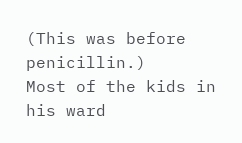(This was before penicillin.)
Most of the kids in his ward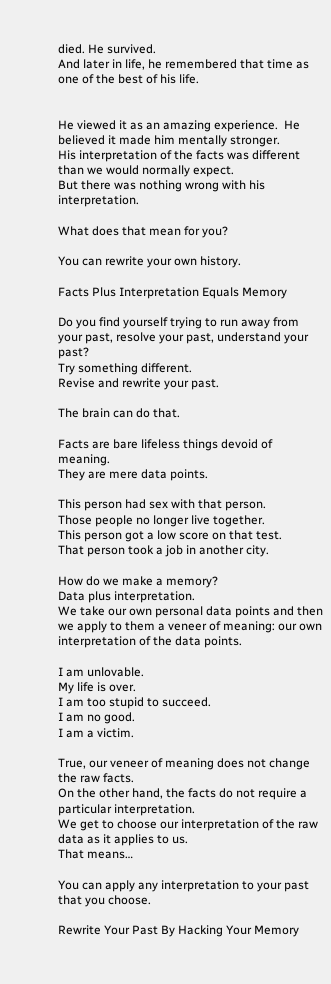died. He survived.
And later in life, he remembered that time as one of the best of his life.


He viewed it as an amazing experience.  He believed it made him mentally stronger.
His interpretation of the facts was different than we would normally expect.
But there was nothing wrong with his interpretation.

What does that mean for you?

You can rewrite your own history.

Facts Plus Interpretation Equals Memory

Do you find yourself trying to run away from your past, resolve your past, understand your past?
Try something different.
Revise and rewrite your past.

The brain can do that.

Facts are bare lifeless things devoid of meaning.
They are mere data points.

This person had sex with that person.
Those people no longer live together.
This person got a low score on that test.
That person took a job in another city.

How do we make a memory?
Data plus interpretation.
We take our own personal data points and then we apply to them a veneer of meaning: our own interpretation of the data points.

I am unlovable.
My life is over.
I am too stupid to succeed.
I am no good.
I am a victim.

True, our veneer of meaning does not change the raw facts.
On the other hand, the facts do not require a particular interpretation.
We get to choose our interpretation of the raw data as it applies to us.
That means…

You can apply any interpretation to your past that you choose.

Rewrite Your Past By Hacking Your Memory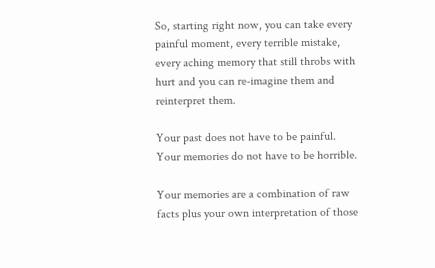So, starting right now, you can take every painful moment, every terrible mistake, every aching memory that still throbs with hurt and you can re-imagine them and reinterpret them.

Your past does not have to be painful.
Your memories do not have to be horrible.

Your memories are a combination of raw facts plus your own interpretation of those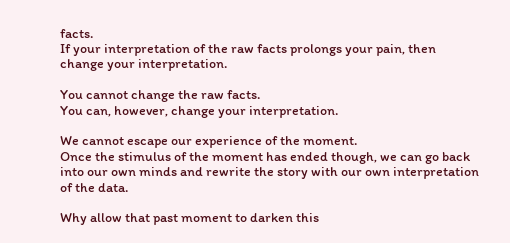facts.
If your interpretation of the raw facts prolongs your pain, then change your interpretation.

You cannot change the raw facts.
You can, however, change your interpretation.

We cannot escape our experience of the moment.
Once the stimulus of the moment has ended though, we can go back into our own minds and rewrite the story with our own interpretation of the data.

Why allow that past moment to darken this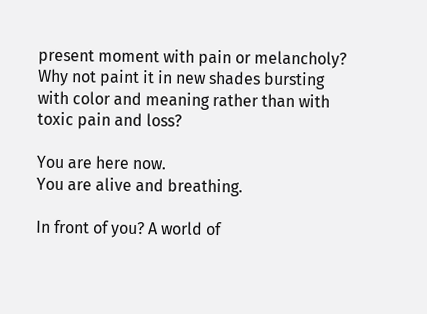present moment with pain or melancholy?
Why not paint it in new shades bursting with color and meaning rather than with toxic pain and loss?

You are here now.
You are alive and breathing.

In front of you? A world of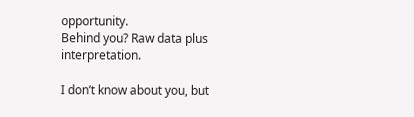opportunity.
Behind you? Raw data plus interpretation.

I don’t know about you, but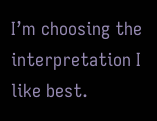I’m choosing the interpretation I like best.